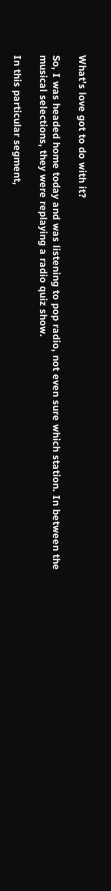What’s love got to do with it?

So, I was headed home today and was listening to pop radio, not even sure which station. In between the musical selections, they were replaying a radio quiz show.

In this particular segment,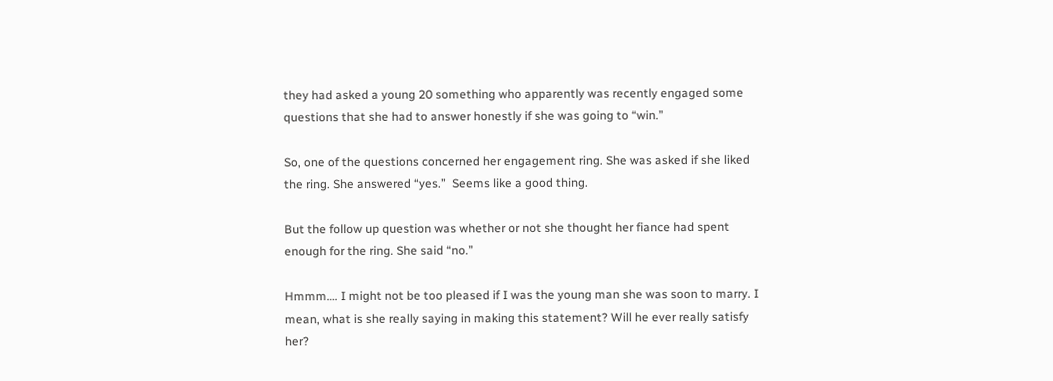they had asked a young 20 something who apparently was recently engaged some questions that she had to answer honestly if she was going to “win.”

So, one of the questions concerned her engagement ring. She was asked if she liked the ring. She answered “yes.”  Seems like a good thing.

But the follow up question was whether or not she thought her fiance had spent enough for the ring. She said “no.”

Hmmm…. I might not be too pleased if I was the young man she was soon to marry. I mean, what is she really saying in making this statement? Will he ever really satisfy her?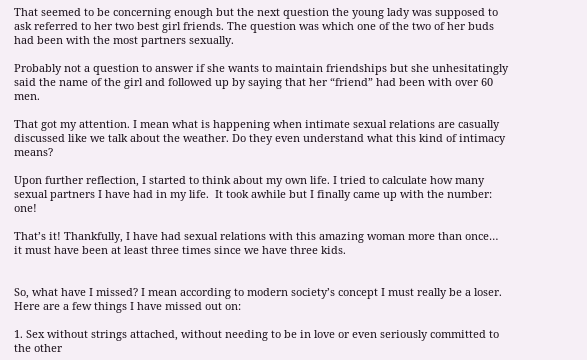That seemed to be concerning enough but the next question the young lady was supposed to ask referred to her two best girl friends. The question was which one of the two of her buds had been with the most partners sexually.

Probably not a question to answer if she wants to maintain friendships but she unhesitatingly said the name of the girl and followed up by saying that her “friend” had been with over 60 men.

That got my attention. I mean what is happening when intimate sexual relations are casually discussed like we talk about the weather. Do they even understand what this kind of intimacy means?

Upon further reflection, I started to think about my own life. I tried to calculate how many sexual partners I have had in my life.  It took awhile but I finally came up with the number: one!

That’s it! Thankfully, I have had sexual relations with this amazing woman more than once… it must have been at least three times since we have three kids.


So, what have I missed? I mean according to modern society’s concept I must really be a loser.  Here are a few things I have missed out on:

1. Sex without strings attached, without needing to be in love or even seriously committed to the other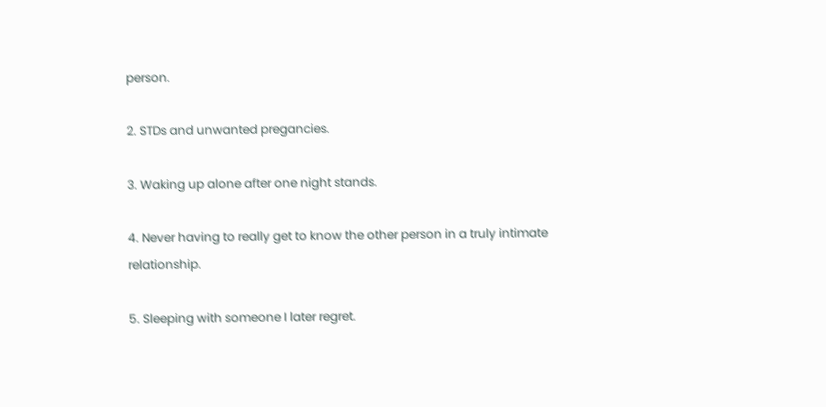person.

2. STDs and unwanted pregancies.

3. Waking up alone after one night stands.

4. Never having to really get to know the other person in a truly intimate relationship.

5. Sleeping with someone I later regret.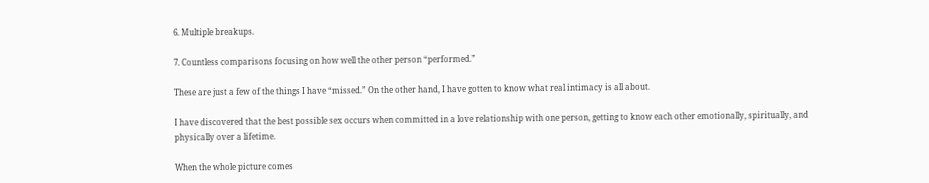6. Multiple breakups.

7. Countless comparisons focusing on how well the other person “performed.”

These are just a few of the things I have “missed.” On the other hand, I have gotten to know what real intimacy is all about.

I have discovered that the best possible sex occurs when committed in a love relationship with one person, getting to know each other emotionally, spiritually, and physically over a lifetime.

When the whole picture comes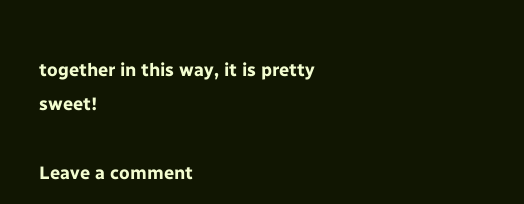together in this way, it is pretty sweet!

Leave a comment